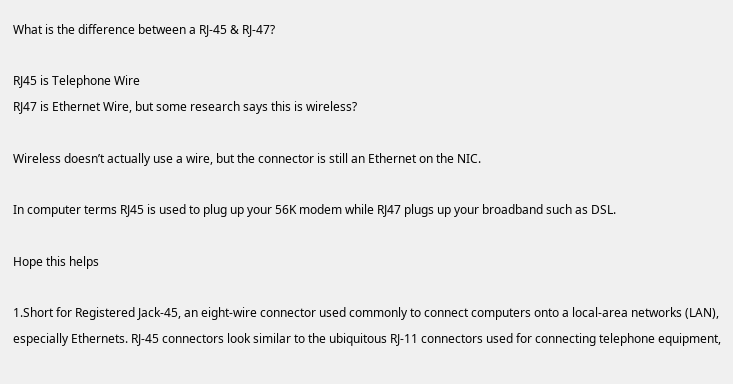What is the difference between a RJ-45 & RJ-47?

RJ45 is Telephone Wire
RJ47 is Ethernet Wire, but some research says this is wireless?

Wireless doesn’t actually use a wire, but the connector is still an Ethernet on the NIC.

In computer terms RJ45 is used to plug up your 56K modem while RJ47 plugs up your broadband such as DSL.

Hope this helps

1.Short for Registered Jack-45, an eight-wire connector used commonly to connect computers onto a local-area networks (LAN), especially Ethernets. RJ-45 connectors look similar to the ubiquitous RJ-11 connectors used for connecting telephone equipment,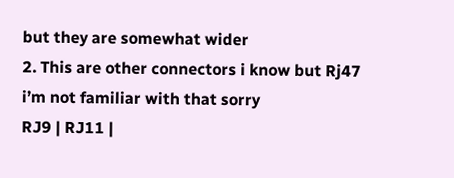but they are somewhat wider
2. This are other connectors i know but Rj47 i’m not familiar with that sorry
RJ9 | RJ11 |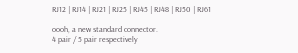RJ12 | RJ14 | RJ21 | RJ25 | RJ45 | RJ48 | RJ50 | RJ61

oooh, a new standard connector.
4 pair / 5 pair respectively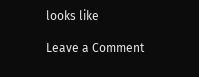looks like

Leave a Comment